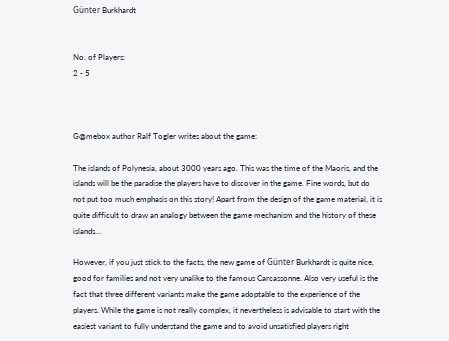Günter Burkhardt


No. of Players:
2 - 5



G@mebox author Ralf Togler writes about the game:

The islands of Polynesia, about 3000 years ago. This was the time of the Maoris, and the islands will be the paradise the players have to discover in the game. Fine words, but do not put too much emphasis on this story! Apart from the design of the game material, it is quite difficult to draw an analogy between the game mechanism and the history of these islands...

However, if you just stick to the facts, the new game of Günter Burkhardt is quite nice, good for families and not very unalike to the famous Carcassonne. Also very useful is the fact that three different variants make the game adoptable to the experience of the players. While the game is not really complex, it nevertheless is advisable to start with the easiest variant to fully understand the game and to avoid unsatisfied players right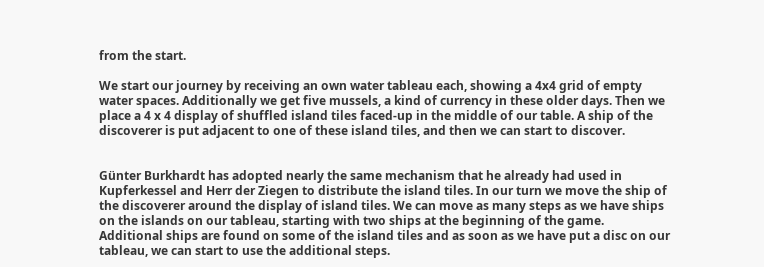from the start.

We start our journey by receiving an own water tableau each, showing a 4x4 grid of empty water spaces. Additionally we get five mussels, a kind of currency in these older days. Then we place a 4 x 4 display of shuffled island tiles faced-up in the middle of our table. A ship of the discoverer is put adjacent to one of these island tiles, and then we can start to discover.


Günter Burkhardt has adopted nearly the same mechanism that he already had used in Kupferkessel and Herr der Ziegen to distribute the island tiles. In our turn we move the ship of the discoverer around the display of island tiles. We can move as many steps as we have ships on the islands on our tableau, starting with two ships at the beginning of the game. Additional ships are found on some of the island tiles and as soon as we have put a disc on our tableau, we can start to use the additional steps.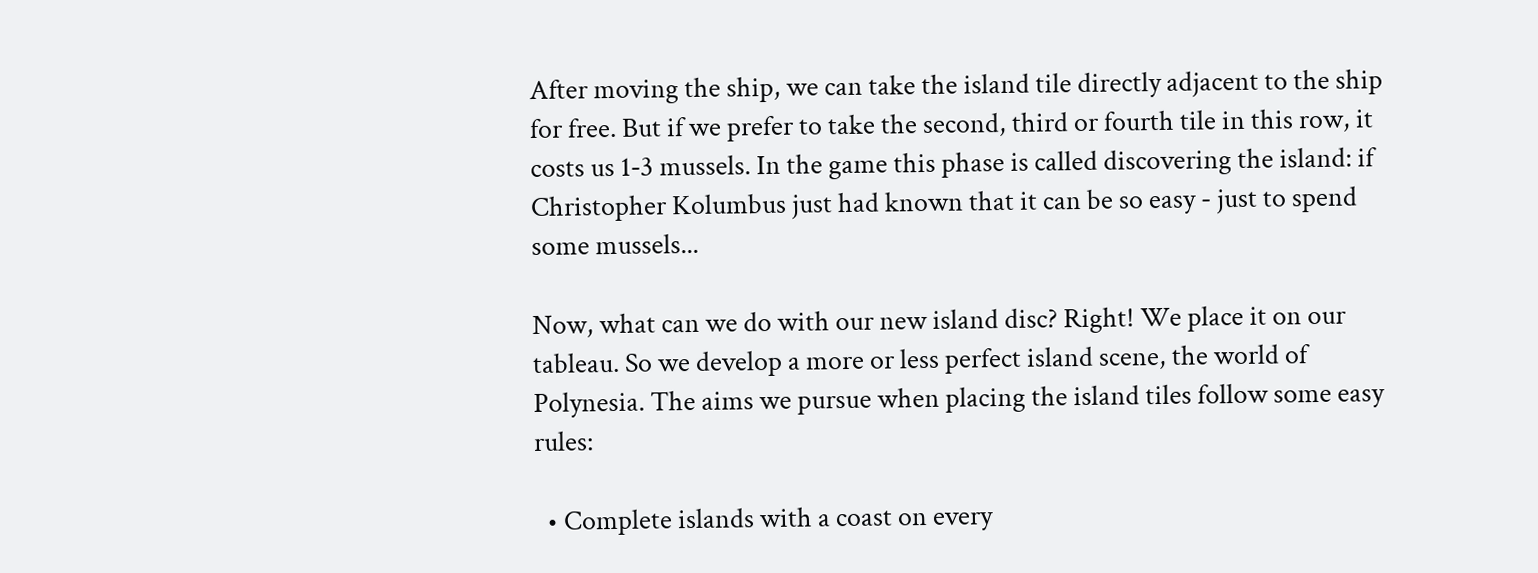After moving the ship, we can take the island tile directly adjacent to the ship for free. But if we prefer to take the second, third or fourth tile in this row, it costs us 1-3 mussels. In the game this phase is called discovering the island: if Christopher Kolumbus just had known that it can be so easy - just to spend some mussels...

Now, what can we do with our new island disc? Right! We place it on our tableau. So we develop a more or less perfect island scene, the world of Polynesia. The aims we pursue when placing the island tiles follow some easy rules:

  • Complete islands with a coast on every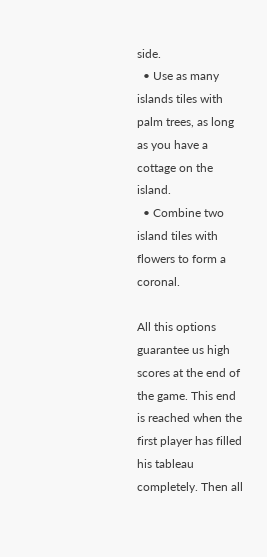side.
  • Use as many islands tiles with palm trees, as long as you have a cottage on the island.
  • Combine two island tiles with flowers to form a coronal.

All this options guarantee us high scores at the end of the game. This end is reached when the first player has filled his tableau completely. Then all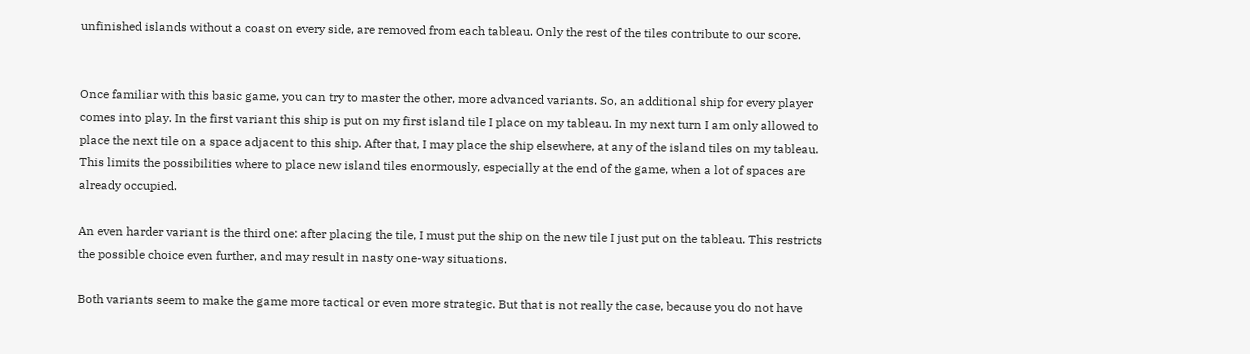unfinished islands without a coast on every side, are removed from each tableau. Only the rest of the tiles contribute to our score.


Once familiar with this basic game, you can try to master the other, more advanced variants. So, an additional ship for every player comes into play. In the first variant this ship is put on my first island tile I place on my tableau. In my next turn I am only allowed to place the next tile on a space adjacent to this ship. After that, I may place the ship elsewhere, at any of the island tiles on my tableau. This limits the possibilities where to place new island tiles enormously, especially at the end of the game, when a lot of spaces are already occupied.

An even harder variant is the third one: after placing the tile, I must put the ship on the new tile I just put on the tableau. This restricts the possible choice even further, and may result in nasty one-way situations.

Both variants seem to make the game more tactical or even more strategic. But that is not really the case, because you do not have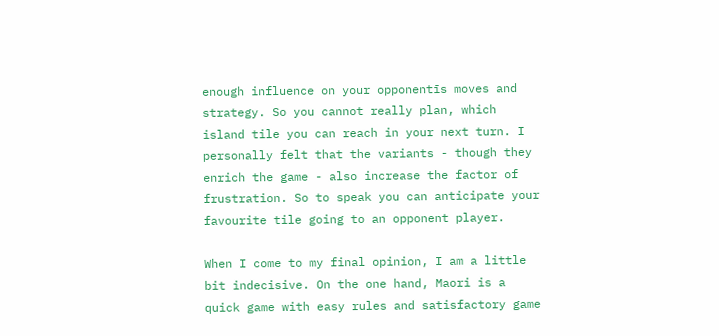enough influence on your opponentīs moves and strategy. So you cannot really plan, which island tile you can reach in your next turn. I personally felt that the variants - though they enrich the game - also increase the factor of frustration. So to speak you can anticipate your favourite tile going to an opponent player.

When I come to my final opinion, I am a little bit indecisive. On the one hand, Maori is a quick game with easy rules and satisfactory game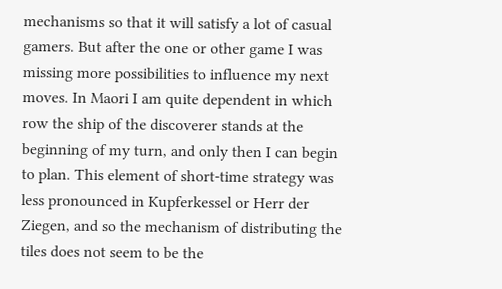mechanisms so that it will satisfy a lot of casual gamers. But after the one or other game I was missing more possibilities to influence my next moves. In Maori I am quite dependent in which row the ship of the discoverer stands at the beginning of my turn, and only then I can begin to plan. This element of short-time strategy was less pronounced in Kupferkessel or Herr der Ziegen, and so the mechanism of distributing the tiles does not seem to be the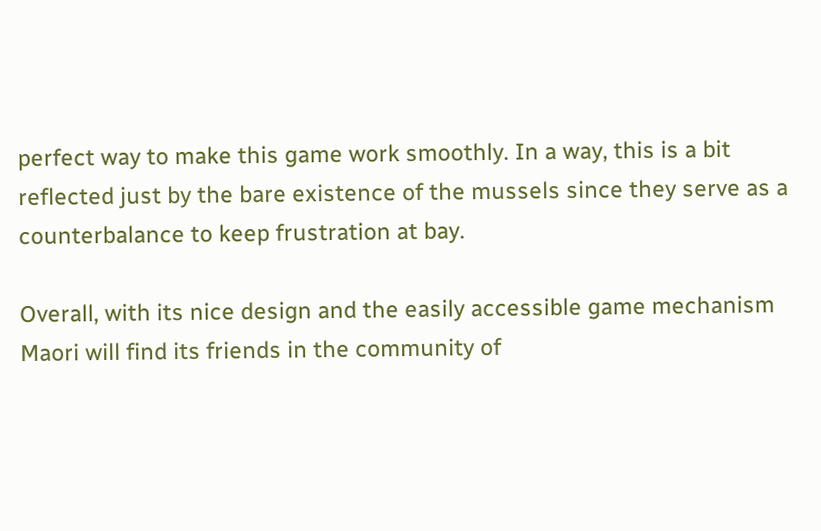perfect way to make this game work smoothly. In a way, this is a bit reflected just by the bare existence of the mussels since they serve as a counterbalance to keep frustration at bay.

Overall, with its nice design and the easily accessible game mechanism Maori will find its friends in the community of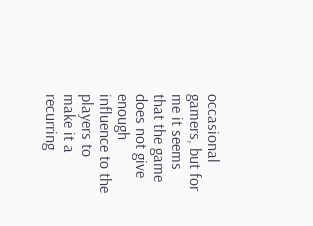occasional gamers, but for me it seems that the game does not give enough influence to the players to make it a recurring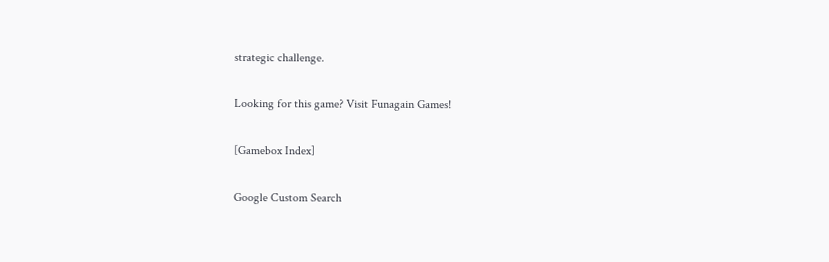strategic challenge.

Looking for this game? Visit Funagain Games!

[Gamebox Index]

Google Custom Search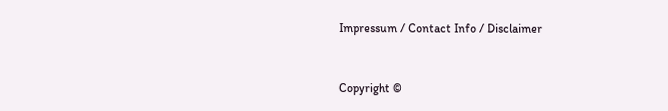Impressum / Contact Info / Disclaimer


Copyright ©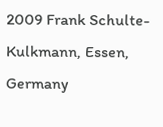2009 Frank Schulte-Kulkmann, Essen, Germany